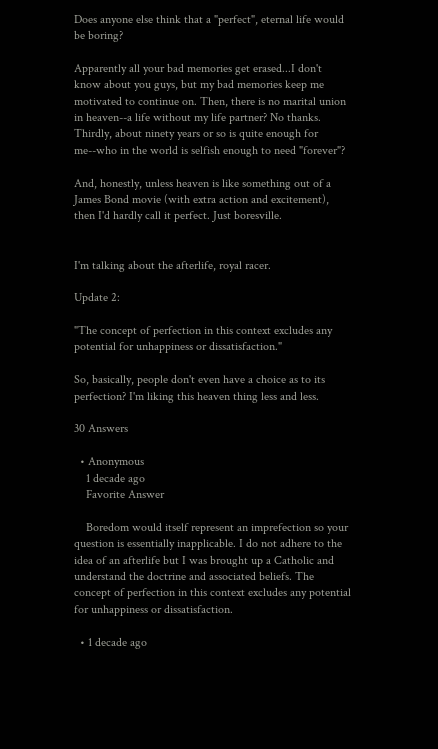Does anyone else think that a "perfect", eternal life would be boring?

Apparently all your bad memories get erased...I don't know about you guys, but my bad memories keep me motivated to continue on. Then, there is no marital union in heaven--a life without my life partner? No thanks. Thirdly, about ninety years or so is quite enough for me--who in the world is selfish enough to need "forever"?

And, honestly, unless heaven is like something out of a James Bond movie (with extra action and excitement), then I'd hardly call it perfect. Just boresville.


I'm talking about the afterlife, royal racer.

Update 2:

"The concept of perfection in this context excludes any potential for unhappiness or dissatisfaction."

So, basically, people don't even have a choice as to its perfection? I'm liking this heaven thing less and less.

30 Answers

  • Anonymous
    1 decade ago
    Favorite Answer

    Boredom would itself represent an imprefection so your question is essentially inapplicable. I do not adhere to the idea of an afterlife but I was brought up a Catholic and understand the doctrine and associated beliefs. The concept of perfection in this context excludes any potential for unhappiness or dissatisfaction.

  • 1 decade ago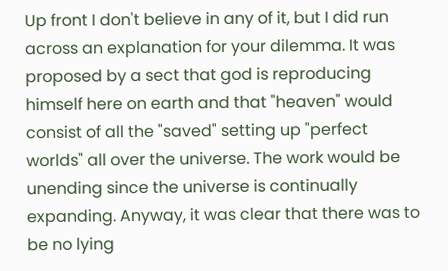Up front I don't believe in any of it, but I did run across an explanation for your dilemma. It was proposed by a sect that god is reproducing himself here on earth and that "heaven" would consist of all the "saved" setting up "perfect worlds" all over the universe. The work would be unending since the universe is continually expanding. Anyway, it was clear that there was to be no lying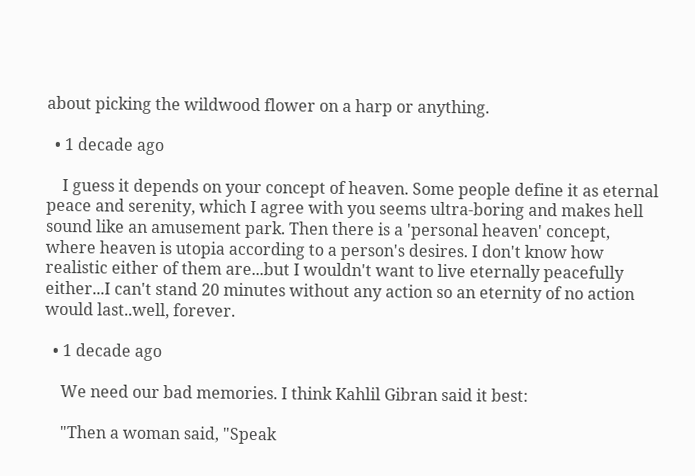about picking the wildwood flower on a harp or anything.

  • 1 decade ago

    I guess it depends on your concept of heaven. Some people define it as eternal peace and serenity, which I agree with you seems ultra-boring and makes hell sound like an amusement park. Then there is a 'personal heaven' concept, where heaven is utopia according to a person's desires. I don't know how realistic either of them are...but I wouldn't want to live eternally peacefully either...I can't stand 20 minutes without any action so an eternity of no action would last..well, forever.

  • 1 decade ago

    We need our bad memories. I think Kahlil Gibran said it best:

    "Then a woman said, "Speak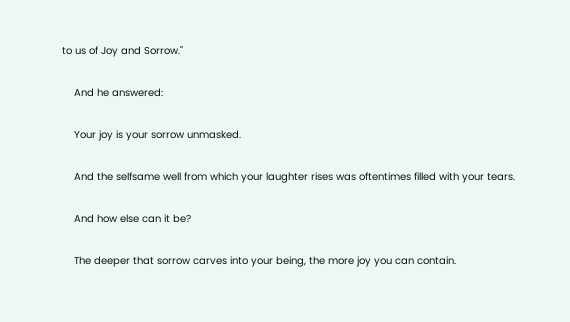to us of Joy and Sorrow."

    And he answered:

    Your joy is your sorrow unmasked.

    And the selfsame well from which your laughter rises was oftentimes filled with your tears.

    And how else can it be?

    The deeper that sorrow carves into your being, the more joy you can contain.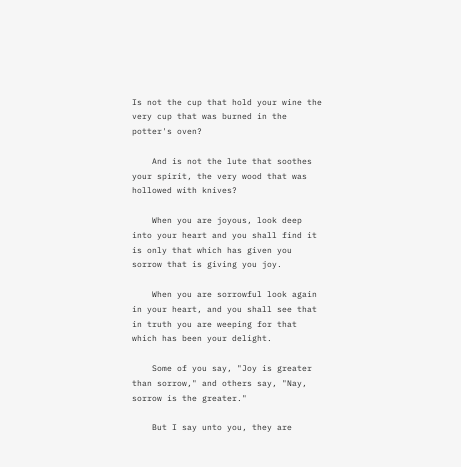Is not the cup that hold your wine the very cup that was burned in the potter's oven?

    And is not the lute that soothes your spirit, the very wood that was hollowed with knives?

    When you are joyous, look deep into your heart and you shall find it is only that which has given you sorrow that is giving you joy.

    When you are sorrowful look again in your heart, and you shall see that in truth you are weeping for that which has been your delight.

    Some of you say, "Joy is greater than sorrow," and others say, "Nay, sorrow is the greater."

    But I say unto you, they are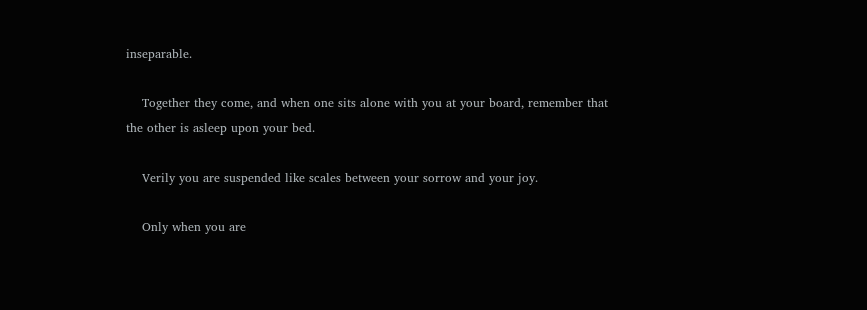inseparable.

    Together they come, and when one sits alone with you at your board, remember that the other is asleep upon your bed.

    Verily you are suspended like scales between your sorrow and your joy.

    Only when you are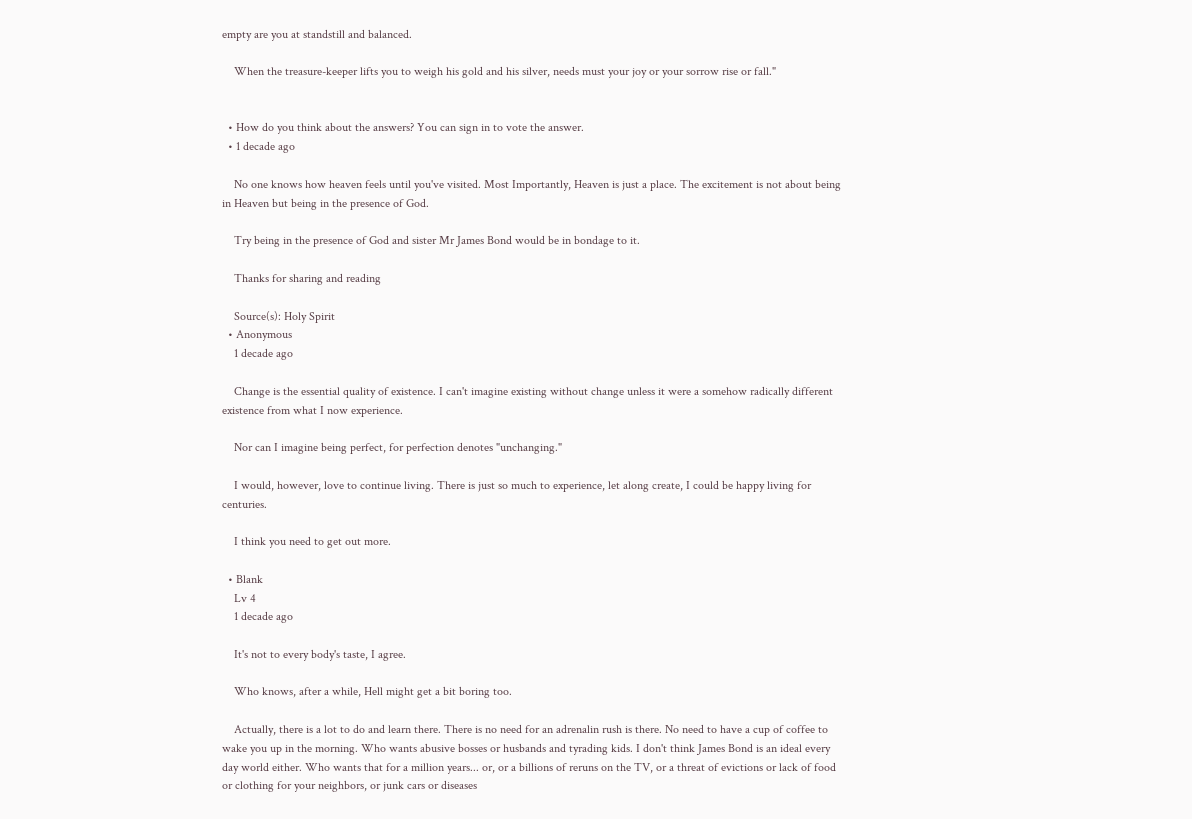empty are you at standstill and balanced.

    When the treasure-keeper lifts you to weigh his gold and his silver, needs must your joy or your sorrow rise or fall."


  • How do you think about the answers? You can sign in to vote the answer.
  • 1 decade ago

    No one knows how heaven feels until you've visited. Most Importantly, Heaven is just a place. The excitement is not about being in Heaven but being in the presence of God.

    Try being in the presence of God and sister Mr James Bond would be in bondage to it.

    Thanks for sharing and reading

    Source(s): Holy Spirit
  • Anonymous
    1 decade ago

    Change is the essential quality of existence. I can't imagine existing without change unless it were a somehow radically different existence from what I now experience.

    Nor can I imagine being perfect, for perfection denotes "unchanging."

    I would, however, love to continue living. There is just so much to experience, let along create, I could be happy living for centuries.

    I think you need to get out more.

  • Blank
    Lv 4
    1 decade ago

    It's not to every body's taste, I agree.

    Who knows, after a while, Hell might get a bit boring too.

    Actually, there is a lot to do and learn there. There is no need for an adrenalin rush is there. No need to have a cup of coffee to wake you up in the morning. Who wants abusive bosses or husbands and tyrading kids. I don't think James Bond is an ideal every day world either. Who wants that for a million years... or, or a billions of reruns on the TV, or a threat of evictions or lack of food or clothing for your neighbors, or junk cars or diseases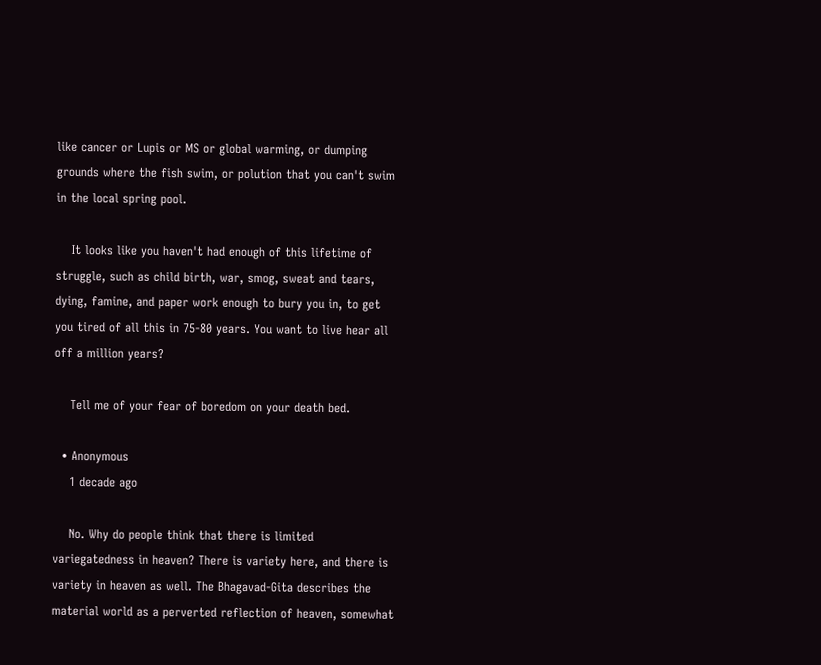like cancer or Lupis or MS or global warming, or dumping grounds where the fish swim, or polution that you can't swim in the local spring pool.

    It looks like you haven't had enough of this lifetime of struggle, such as child birth, war, smog, sweat and tears, dying, famine, and paper work enough to bury you in, to get you tired of all this in 75-80 years. You want to live hear all off a million years?

    Tell me of your fear of boredom on your death bed.

  • Anonymous
    1 decade ago

    No. Why do people think that there is limited variegatedness in heaven? There is variety here, and there is variety in heaven as well. The Bhagavad-Gita describes the material world as a perverted reflection of heaven, somewhat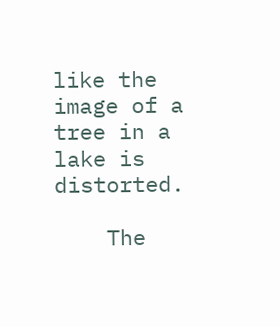like the image of a tree in a lake is distorted.

    The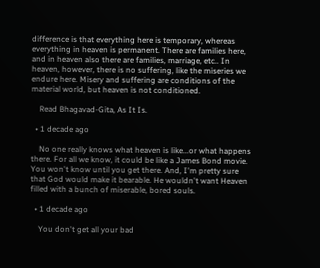difference is that everything here is temporary, whereas everything in heaven is permanent. There are families here, and in heaven also there are families, marriage, etc.. In heaven, however, there is no suffering, like the miseries we endure here. Misery and suffering are conditions of the material world, but heaven is not conditioned.

    Read Bhagavad-Gita, As It Is.

  • 1 decade ago

    No one really knows what heaven is like...or what happens there. For all we know, it could be like a James Bond movie. You won't know until you get there. And, I'm pretty sure that God would make it bearable. He wouldn't want Heaven filled with a bunch of miserable, bored souls.

  • 1 decade ago

    You don't get all your bad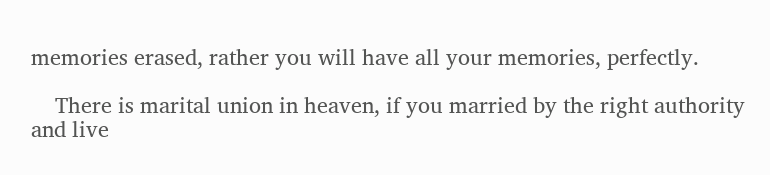memories erased, rather you will have all your memories, perfectly.

    There is marital union in heaven, if you married by the right authority and live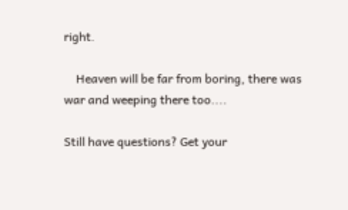right.

    Heaven will be far from boring, there was war and weeping there too....

Still have questions? Get your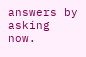answers by asking now.